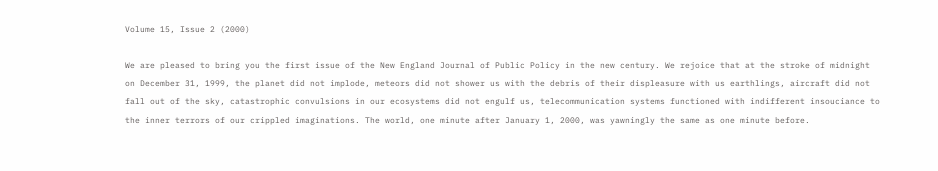Volume 15, Issue 2 (2000)

We are pleased to bring you the first issue of the New England Journal of Public Policy in the new century. We rejoice that at the stroke of midnight on December 31, 1999, the planet did not implode, meteors did not shower us with the debris of their displeasure with us earthlings, aircraft did not fall out of the sky, catastrophic convulsions in our ecosystems did not engulf us, telecommunication systems functioned with indifferent insouciance to the inner terrors of our crippled imaginations. The world, one minute after January 1, 2000, was yawningly the same as one minute before.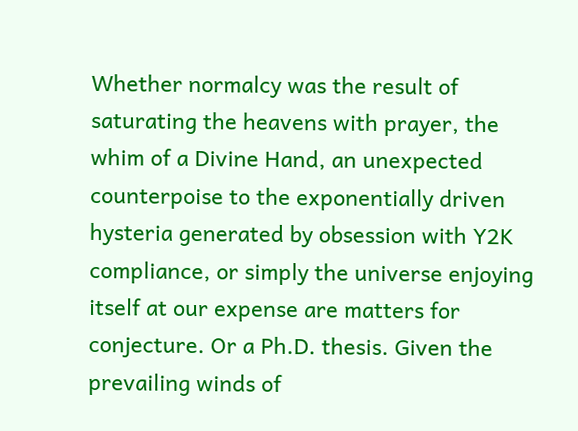Whether normalcy was the result of saturating the heavens with prayer, the whim of a Divine Hand, an unexpected counterpoise to the exponentially driven hysteria generated by obsession with Y2K compliance, or simply the universe enjoying itself at our expense are matters for conjecture. Or a Ph.D. thesis. Given the prevailing winds of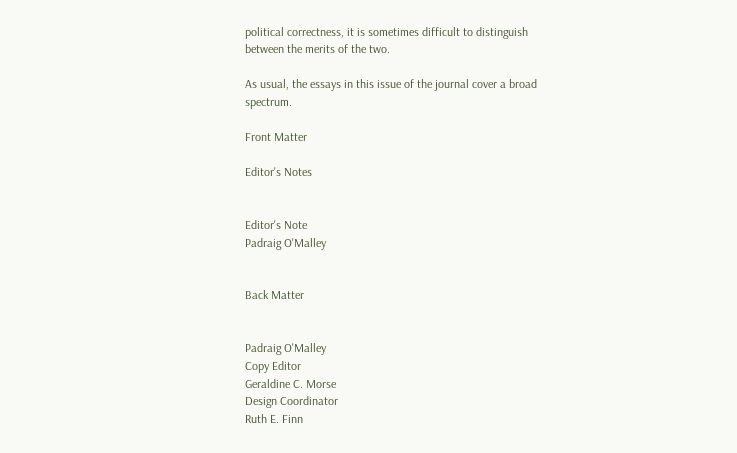political correctness, it is sometimes difficult to distinguish between the merits of the two.

As usual, the essays in this issue of the journal cover a broad spectrum.

Front Matter

Editor's Notes


Editor's Note
Padraig O'Malley


Back Matter


Padraig O'Malley
Copy Editor
Geraldine C. Morse
Design Coordinator
Ruth E. Finn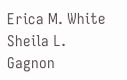Erica M. White
Sheila L. Gagnon